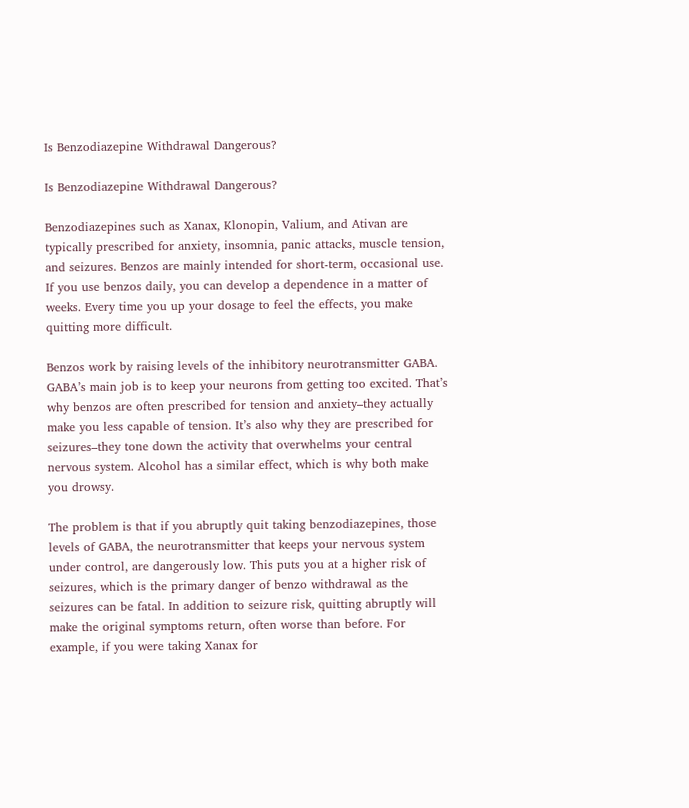Is Benzodiazepine Withdrawal Dangerous?

Is Benzodiazepine Withdrawal Dangerous?

Benzodiazepines such as Xanax, Klonopin, Valium, and Ativan are typically prescribed for anxiety, insomnia, panic attacks, muscle tension, and seizures. Benzos are mainly intended for short-term, occasional use. If you use benzos daily, you can develop a dependence in a matter of weeks. Every time you up your dosage to feel the effects, you make quitting more difficult.

Benzos work by raising levels of the inhibitory neurotransmitter GABA. GABA’s main job is to keep your neurons from getting too excited. That’s why benzos are often prescribed for tension and anxiety–they actually make you less capable of tension. It’s also why they are prescribed for seizures–they tone down the activity that overwhelms your central nervous system. Alcohol has a similar effect, which is why both make you drowsy.

The problem is that if you abruptly quit taking benzodiazepines, those levels of GABA, the neurotransmitter that keeps your nervous system under control, are dangerously low. This puts you at a higher risk of seizures, which is the primary danger of benzo withdrawal as the seizures can be fatal. In addition to seizure risk, quitting abruptly will make the original symptoms return, often worse than before. For example, if you were taking Xanax for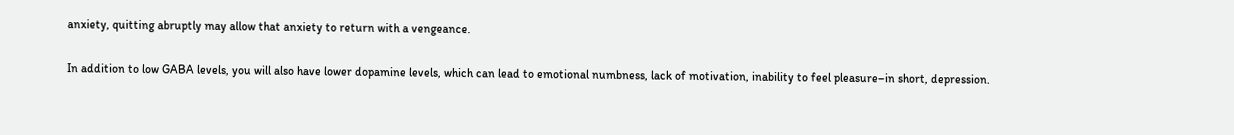anxiety, quitting abruptly may allow that anxiety to return with a vengeance.

In addition to low GABA levels, you will also have lower dopamine levels, which can lead to emotional numbness, lack of motivation, inability to feel pleasure–in short, depression.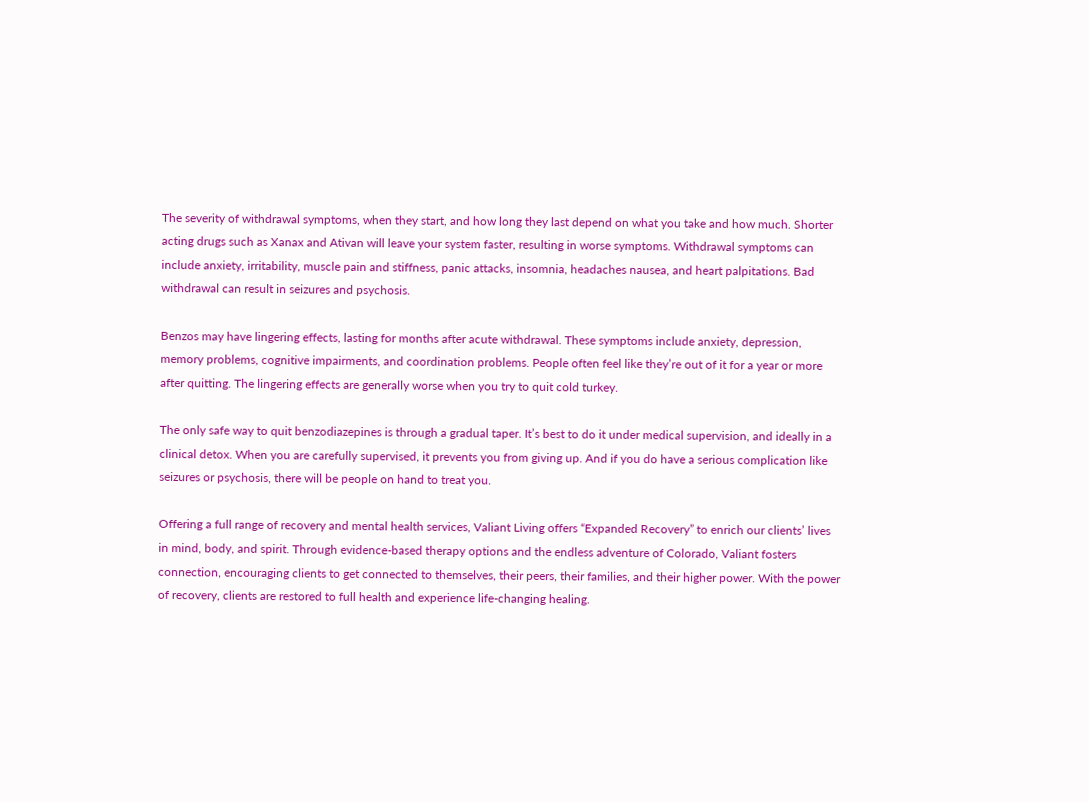The severity of withdrawal symptoms, when they start, and how long they last depend on what you take and how much. Shorter acting drugs such as Xanax and Ativan will leave your system faster, resulting in worse symptoms. Withdrawal symptoms can include anxiety, irritability, muscle pain and stiffness, panic attacks, insomnia, headaches nausea, and heart palpitations. Bad withdrawal can result in seizures and psychosis.

Benzos may have lingering effects, lasting for months after acute withdrawal. These symptoms include anxiety, depression, memory problems, cognitive impairments, and coordination problems. People often feel like they’re out of it for a year or more after quitting. The lingering effects are generally worse when you try to quit cold turkey.

The only safe way to quit benzodiazepines is through a gradual taper. It’s best to do it under medical supervision, and ideally in a clinical detox. When you are carefully supervised, it prevents you from giving up. And if you do have a serious complication like seizures or psychosis, there will be people on hand to treat you.

Offering a full range of recovery and mental health services, Valiant Living offers “Expanded Recovery” to enrich our clients’ lives in mind, body, and spirit. Through evidence-based therapy options and the endless adventure of Colorado, Valiant fosters connection, encouraging clients to get connected to themselves, their peers, their families, and their higher power. With the power of recovery, clients are restored to full health and experience life-changing healing.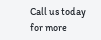Call us today for more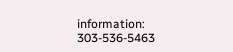information: 303-536-5463